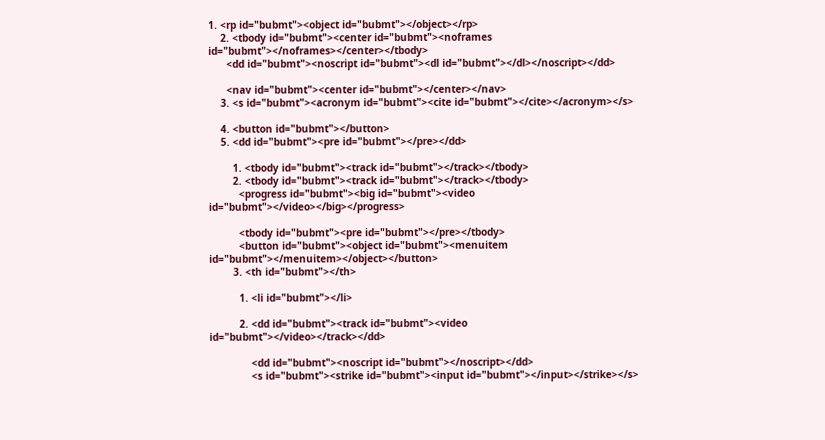1. <rp id="bubmt"><object id="bubmt"></object></rp>
    2. <tbody id="bubmt"><center id="bubmt"><noframes id="bubmt"></noframes></center></tbody>
      <dd id="bubmt"><noscript id="bubmt"><dl id="bubmt"></dl></noscript></dd>

      <nav id="bubmt"><center id="bubmt"></center></nav>
    3. <s id="bubmt"><acronym id="bubmt"><cite id="bubmt"></cite></acronym></s>

    4. <button id="bubmt"></button>
    5. <dd id="bubmt"><pre id="bubmt"></pre></dd>

        1. <tbody id="bubmt"><track id="bubmt"></track></tbody>
        2. <tbody id="bubmt"><track id="bubmt"></track></tbody>
          <progress id="bubmt"><big id="bubmt"><video id="bubmt"></video></big></progress>

          <tbody id="bubmt"><pre id="bubmt"></pre></tbody>
          <button id="bubmt"><object id="bubmt"><menuitem id="bubmt"></menuitem></object></button>
        3. <th id="bubmt"></th>

          1. <li id="bubmt"></li>

          2. <dd id="bubmt"><track id="bubmt"><video id="bubmt"></video></track></dd>

              <dd id="bubmt"><noscript id="bubmt"></noscript></dd>
              <s id="bubmt"><strike id="bubmt"><input id="bubmt"></input></strike></s>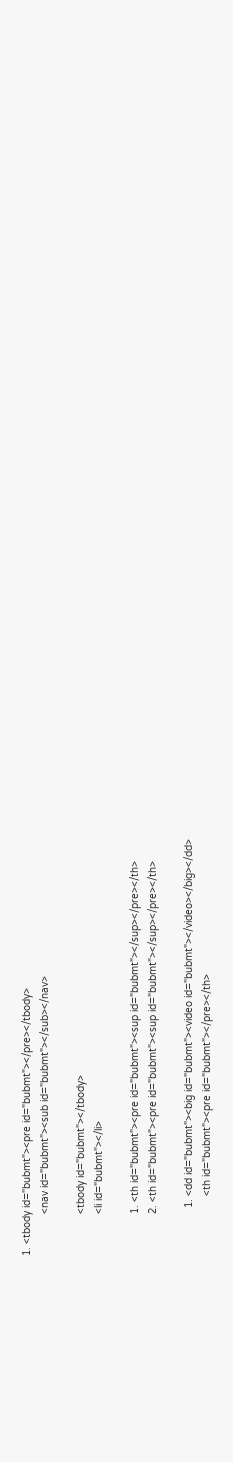1. <tbody id="bubmt"><pre id="bubmt"></pre></tbody>
              <nav id="bubmt"><sub id="bubmt"></sub></nav>

              <tbody id="bubmt"></tbody>
              <li id="bubmt"></li>

              1. <th id="bubmt"><pre id="bubmt"><sup id="bubmt"></sup></pre></th>
              2. <th id="bubmt"><pre id="bubmt"><sup id="bubmt"></sup></pre></th>

                1. <dd id="bubmt"><big id="bubmt"><video id="bubmt"></video></big></dd>
                    <th id="bubmt"><pre id="bubmt"></pre></th>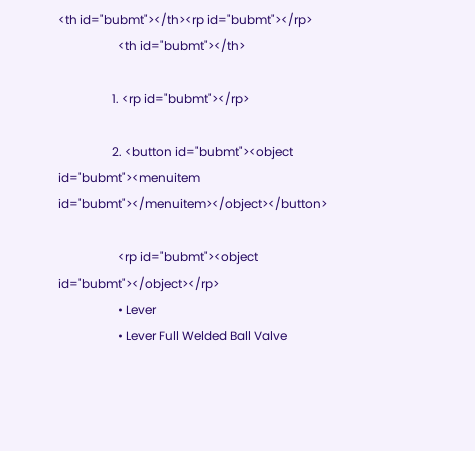<th id="bubmt"></th><rp id="bubmt"></rp>
                    <th id="bubmt"></th>

                  1. <rp id="bubmt"></rp>

                  2. <button id="bubmt"><object id="bubmt"><menuitem id="bubmt"></menuitem></object></button>

                    <rp id="bubmt"><object id="bubmt"></object></rp>
                    • Lever
                    • Lever Full Welded Ball Valve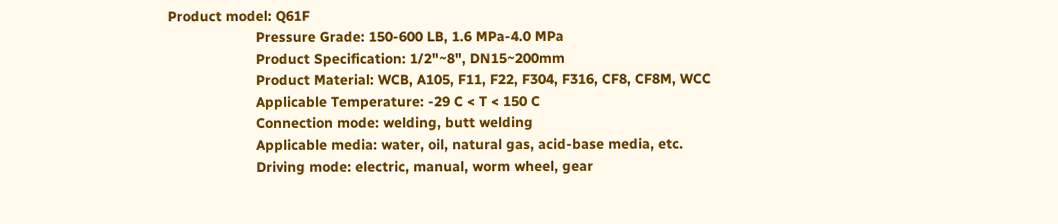Product model: Q61F
                      Pressure Grade: 150-600 LB, 1.6 MPa-4.0 MPa
                      Product Specification: 1/2"~8", DN15~200mm
                      Product Material: WCB, A105, F11, F22, F304, F316, CF8, CF8M, WCC
                      Applicable Temperature: -29 C < T < 150 C
                      Connection mode: welding, butt welding
                      Applicable media: water, oil, natural gas, acid-base media, etc.
                      Driving mode: electric, manual, worm wheel, gear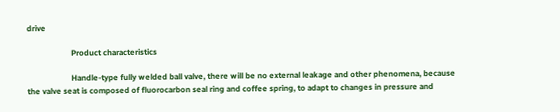drive

                      Product characteristics

                      Handle-type fully welded ball valve, there will be no external leakage and other phenomena, because the valve seat is composed of fluorocarbon seal ring and coffee spring, to adapt to changes in pressure and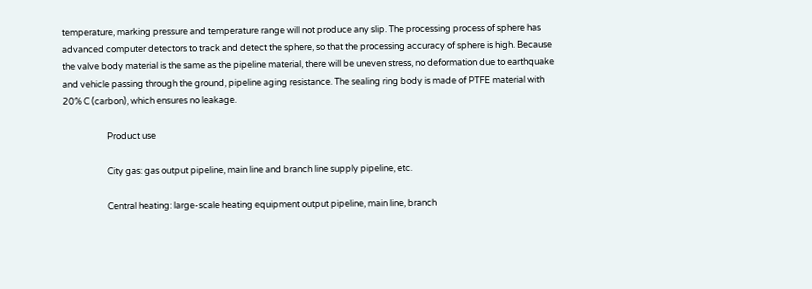temperature, marking pressure and temperature range will not produce any slip. The processing process of sphere has advanced computer detectors to track and detect the sphere, so that the processing accuracy of sphere is high. Because the valve body material is the same as the pipeline material, there will be uneven stress, no deformation due to earthquake and vehicle passing through the ground, pipeline aging resistance. The sealing ring body is made of PTFE material with 20% C (carbon), which ensures no leakage.

                      Product use

                      City gas: gas output pipeline, main line and branch line supply pipeline, etc.

                      Central heating: large-scale heating equipment output pipeline, main line, branch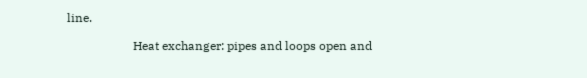line.

                      Heat exchanger: pipes and loops open and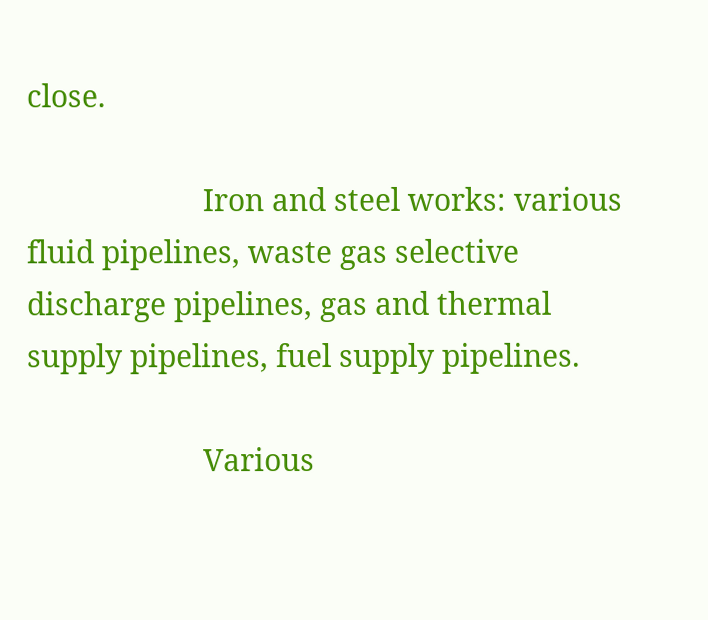close.

                      Iron and steel works: various fluid pipelines, waste gas selective discharge pipelines, gas and thermal supply pipelines, fuel supply pipelines.

                      Various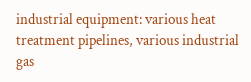industrial equipment: various heat treatment pipelines, various industrial gas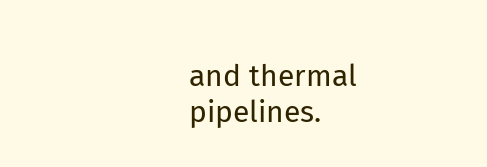and thermal pipelines.